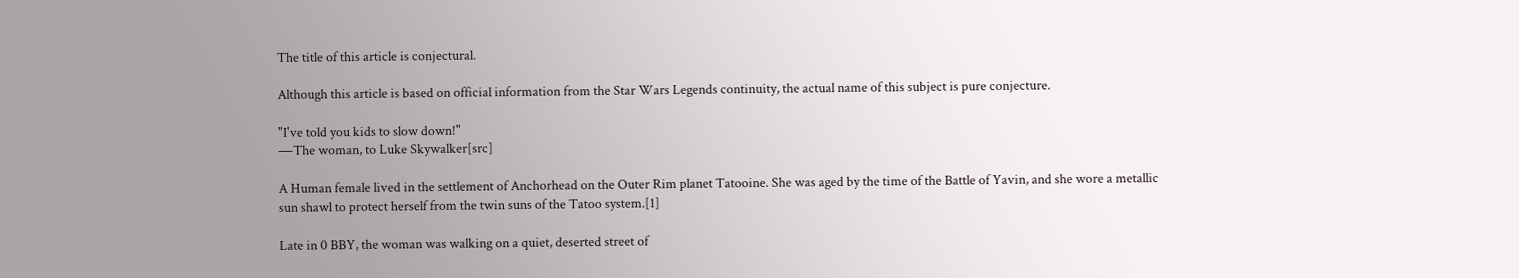The title of this article is conjectural.

Although this article is based on official information from the Star Wars Legends continuity, the actual name of this subject is pure conjecture.

"I've told you kids to slow down!"
―The woman, to Luke Skywalker[src]

A Human female lived in the settlement of Anchorhead on the Outer Rim planet Tatooine. She was aged by the time of the Battle of Yavin, and she wore a metallic sun shawl to protect herself from the twin suns of the Tatoo system.[1]

Late in 0 BBY, the woman was walking on a quiet, deserted street of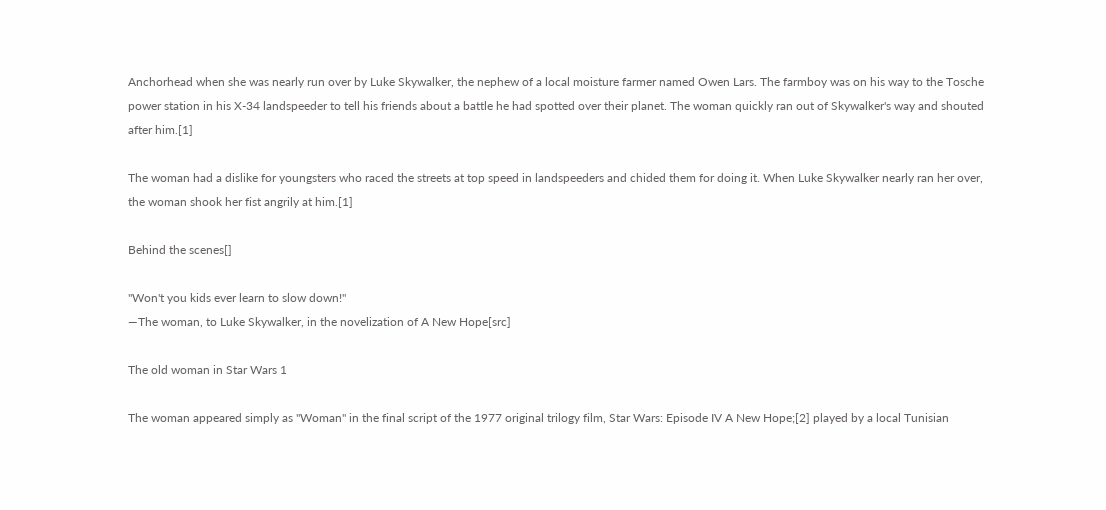Anchorhead when she was nearly run over by Luke Skywalker, the nephew of a local moisture farmer named Owen Lars. The farmboy was on his way to the Tosche power station in his X-34 landspeeder to tell his friends about a battle he had spotted over their planet. The woman quickly ran out of Skywalker's way and shouted after him.[1]

The woman had a dislike for youngsters who raced the streets at top speed in landspeeders and chided them for doing it. When Luke Skywalker nearly ran her over, the woman shook her fist angrily at him.[1]

Behind the scenes[]

"Won't you kids ever learn to slow down!"
―The woman, to Luke Skywalker, in the novelization of A New Hope[src]

The old woman in Star Wars 1

The woman appeared simply as "Woman" in the final script of the 1977 original trilogy film, Star Wars: Episode IV A New Hope;[2] played by a local Tunisian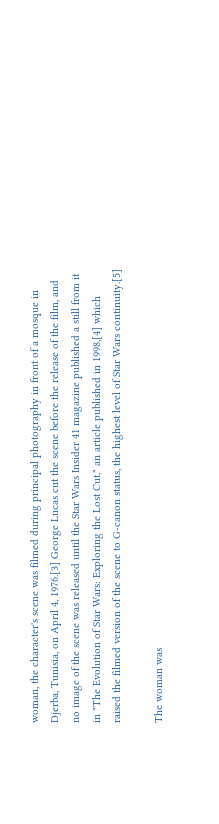woman, the character's scene was filmed during principal photography in front of a mosque in Djerba, Tunisia, on April 4, 1976.[3] George Lucas cut the scene before the release of the film, and no image of the scene was released until the Star Wars Insider 41 magazine published a still from it in "The Evolution of Star Wars: Exploring the Lost Cut," an article published in 1998,[4] which raised the filmed version of the scene to G-canon status, the highest level of Star Wars continuity.[5]

The woman was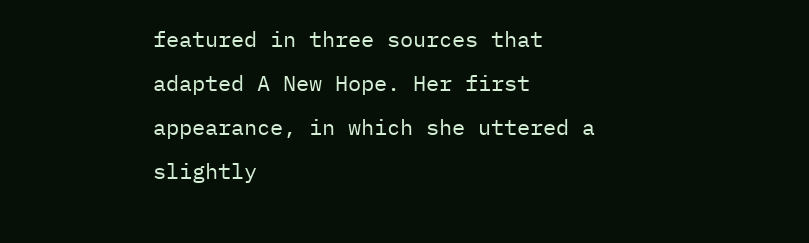featured in three sources that adapted A New Hope. Her first appearance, in which she uttered a slightly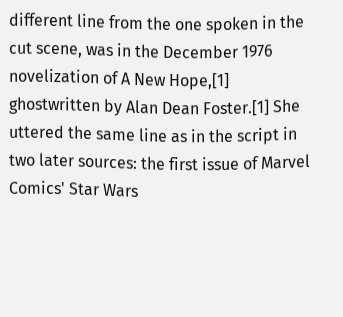different line from the one spoken in the cut scene, was in the December 1976 novelization of A New Hope,[1] ghostwritten by Alan Dean Foster.[1] She uttered the same line as in the script in two later sources: the first issue of Marvel Comics' Star Wars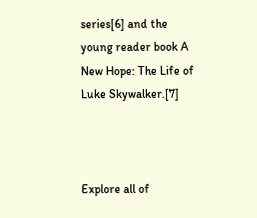series[6] and the young reader book A New Hope: The Life of Luke Skywalker.[7]



Explore all of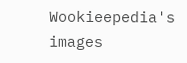Wookieepedia's images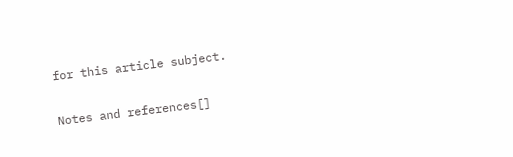for this article subject.

Notes and references[]